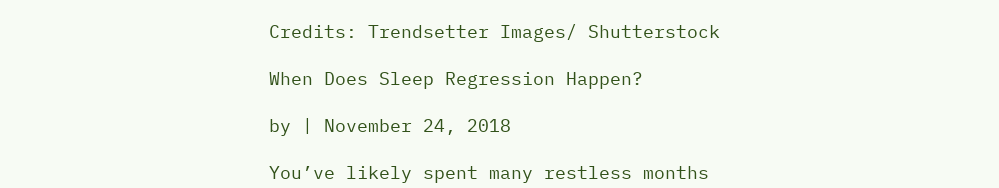Credits: Trendsetter Images/ Shutterstock

When Does Sleep Regression Happen?

by | November 24, 2018

You’ve likely spent many restless months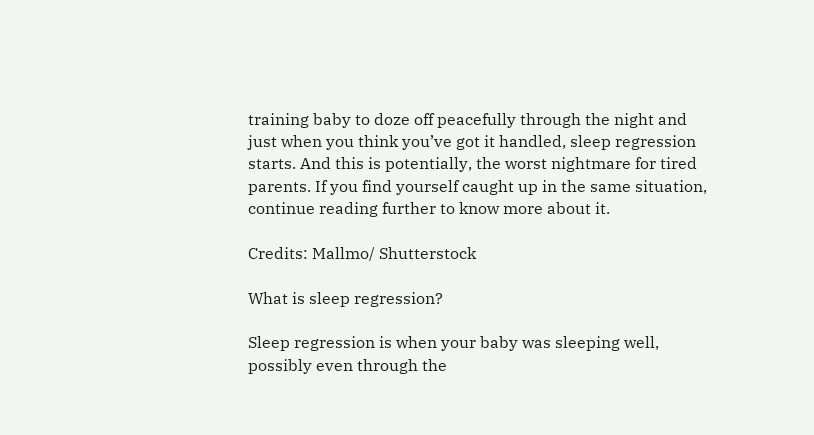training baby to doze off peacefully through the night and just when you think you’ve got it handled, sleep regression starts. And this is potentially, the worst nightmare for tired parents. If you find yourself caught up in the same situation, continue reading further to know more about it.

Credits: Mallmo/ Shutterstock

What is sleep regression?

Sleep regression is when your baby was sleeping well, possibly even through the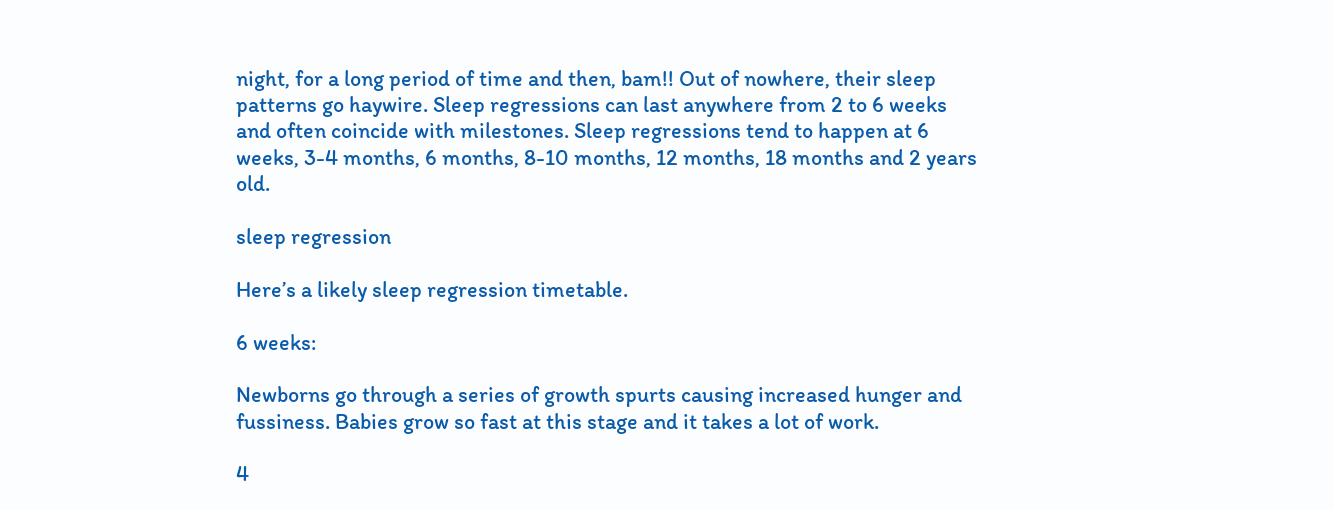night, for a long period of time and then, bam!! Out of nowhere, their sleep patterns go haywire. Sleep regressions can last anywhere from 2 to 6 weeks and often coincide with milestones. Sleep regressions tend to happen at 6 weeks, 3-4 months, 6 months, 8-10 months, 12 months, 18 months and 2 years old.

sleep regression

Here’s a likely sleep regression timetable.

6 weeks:

Newborns go through a series of growth spurts causing increased hunger and fussiness. Babies grow so fast at this stage and it takes a lot of work.

4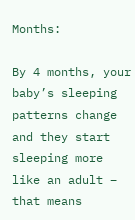Months:

By 4 months, your baby’s sleeping patterns change and they start sleeping more like an adult – that means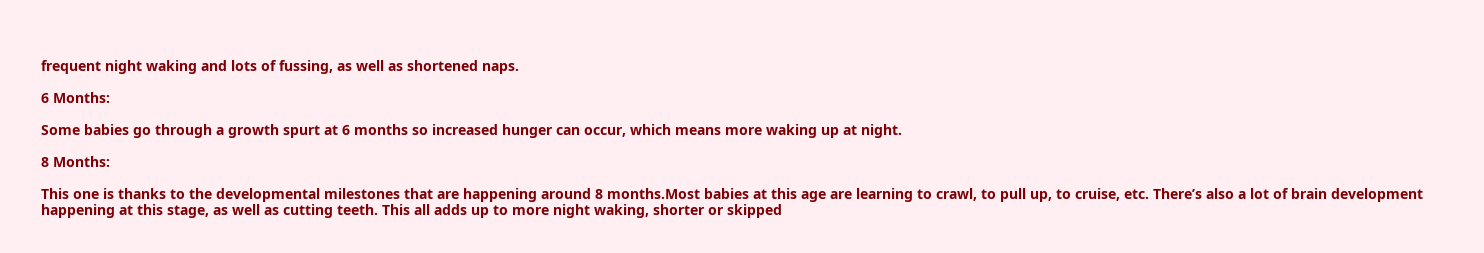frequent night waking and lots of fussing, as well as shortened naps.

6 Months:

Some babies go through a growth spurt at 6 months so increased hunger can occur, which means more waking up at night.

8 Months:

This one is thanks to the developmental milestones that are happening around 8 months.Most babies at this age are learning to crawl, to pull up, to cruise, etc. There’s also a lot of brain development happening at this stage, as well as cutting teeth. This all adds up to more night waking, shorter or skipped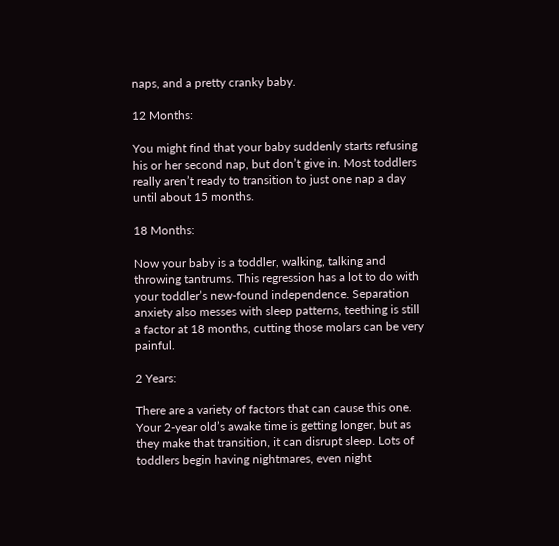naps, and a pretty cranky baby.

12 Months:

You might find that your baby suddenly starts refusing his or her second nap, but don’t give in. Most toddlers really aren’t ready to transition to just one nap a day until about 15 months.

18 Months:

Now your baby is a toddler, walking, talking and throwing tantrums. This regression has a lot to do with your toddler’s new-found independence. Separation anxiety also messes with sleep patterns, teething is still a factor at 18 months, cutting those molars can be very painful.

2 Years:

There are a variety of factors that can cause this one. Your 2-year old’s awake time is getting longer, but as they make that transition, it can disrupt sleep. Lots of toddlers begin having nightmares, even night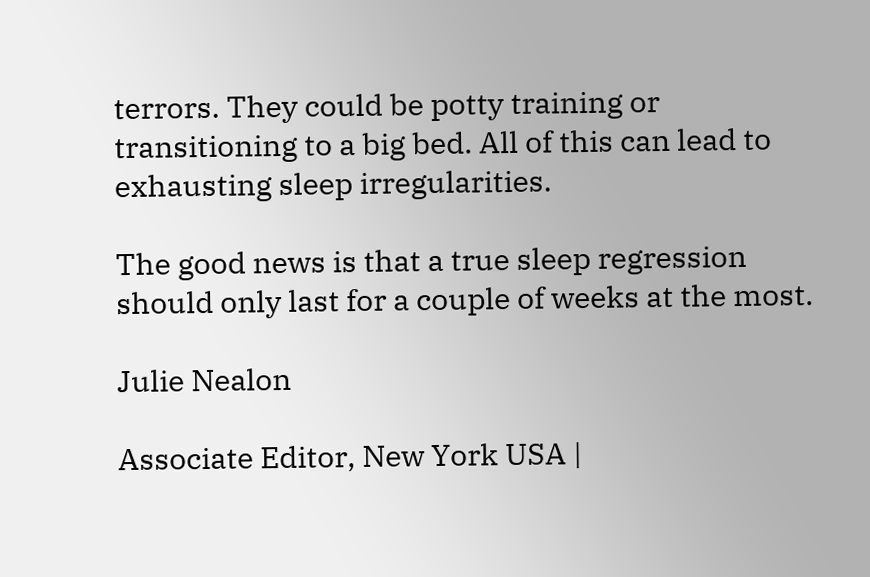terrors. They could be potty training or transitioning to a big bed. All of this can lead to exhausting sleep irregularities.

The good news is that a true sleep regression should only last for a couple of weeks at the most.

Julie Nealon

Associate Editor, New York USA |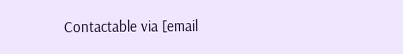Contactable via [email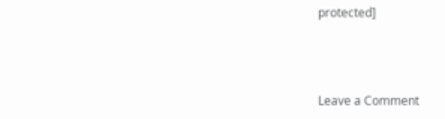protected]



Leave a Comment